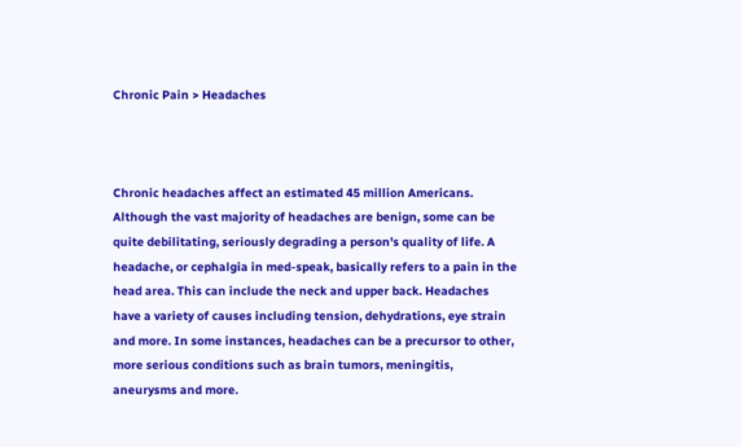Chronic Pain > Headaches



Chronic headaches affect an estimated 45 million Americans. Although the vast majority of headaches are benign, some can be quite debilitating, seriously degrading a person's quality of life. A headache, or cephalgia in med-speak, basically refers to a pain in the head area. This can include the neck and upper back. Headaches have a variety of causes including tension, dehydrations, eye strain and more. In some instances, headaches can be a precursor to other, more serious conditions such as brain tumors, meningitis, aneurysms and more.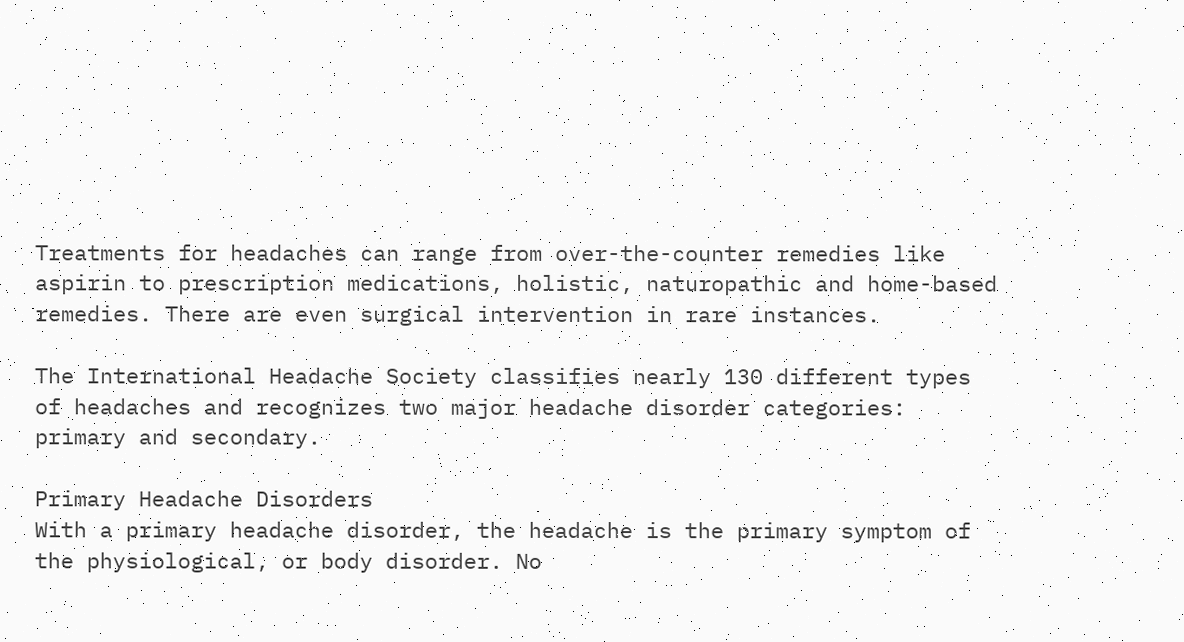Treatments for headaches can range from over-the-counter remedies like aspirin to prescription medications, holistic, naturopathic and home-based remedies. There are even surgical intervention in rare instances.

The International Headache Society classifies nearly 130 different types of headaches and recognizes two major headache disorder categories: primary and secondary.

Primary Headache Disorders
With a primary headache disorder, the headache is the primary symptom of the physiological, or body disorder. No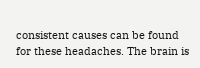consistent causes can be found for these headaches. The brain is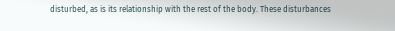disturbed, as is its relationship with the rest of the body. These disturbances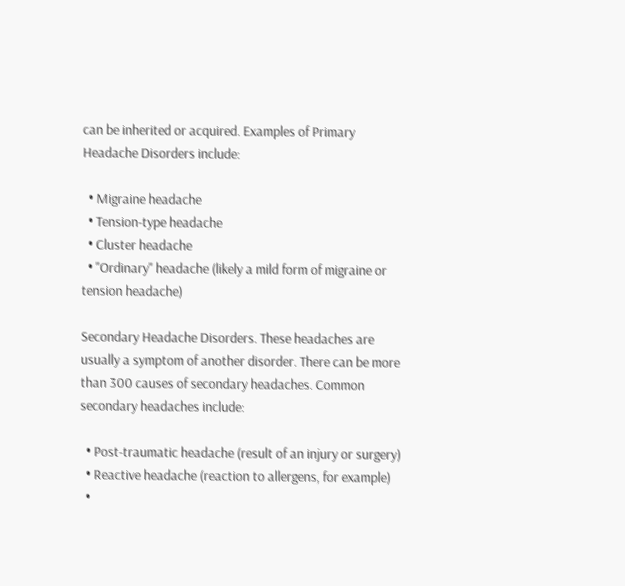can be inherited or acquired. Examples of Primary Headache Disorders include:

  • Migraine headache
  • Tension-type headache
  • Cluster headache
  • "Ordinary" headache (likely a mild form of migraine or tension headache)

Secondary Headache Disorders. These headaches are usually a symptom of another disorder. There can be more than 300 causes of secondary headaches. Common secondary headaches include:

  • Post-traumatic headache (result of an injury or surgery)
  • Reactive headache (reaction to allergens, for example)
  •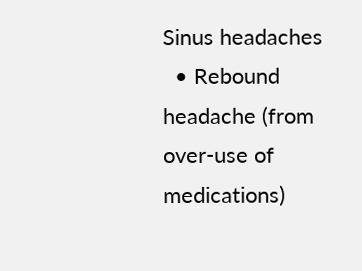Sinus headaches
  • Rebound headache (from over-use of medications)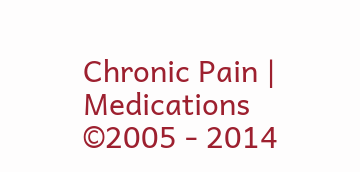Chronic Pain | Medications
©2005 - 2014